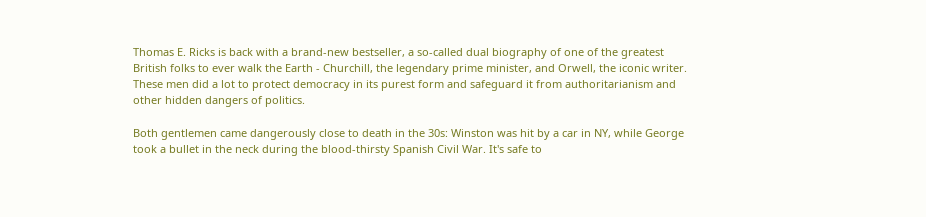Thomas E. Ricks is back with a brand-new bestseller, a so-called dual biography of one of the greatest British folks to ever walk the Earth - Churchill, the legendary prime minister, and Orwell, the iconic writer. These men did a lot to protect democracy in its purest form and safeguard it from authoritarianism and other hidden dangers of politics.

Both gentlemen came dangerously close to death in the 30s: Winston was hit by a car in NY, while George took a bullet in the neck during the blood-thirsty Spanish Civil War. It's safe to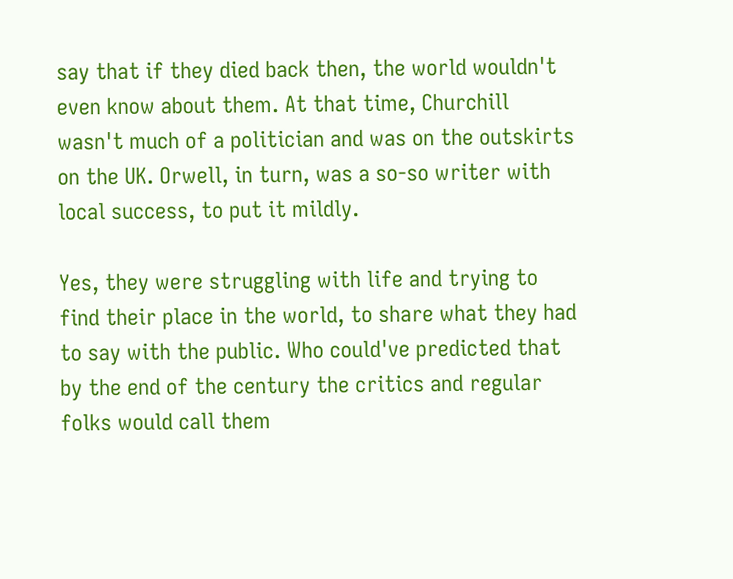say that if they died back then, the world wouldn't even know about them. At that time, Churchill wasn't much of a politician and was on the outskirts on the UK. Orwell, in turn, was a so-so writer with local success, to put it mildly.

Yes, they were struggling with life and trying to find their place in the world, to share what they had to say with the public. Who could've predicted that by the end of the century the critics and regular folks would call them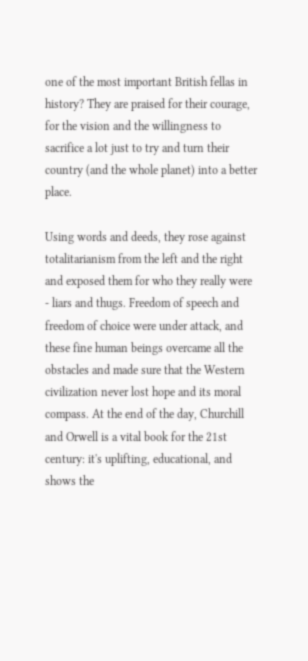one of the most important British fellas in history? They are praised for their courage, for the vision and the willingness to sacrifice a lot just to try and turn their country (and the whole planet) into a better place.

Using words and deeds, they rose against totalitarianism from the left and the right and exposed them for who they really were - liars and thugs. Freedom of speech and freedom of choice were under attack, and these fine human beings overcame all the obstacles and made sure that the Western civilization never lost hope and its moral compass. At the end of the day, Churchill and Orwell is a vital book for the 21st century: it's uplifting, educational, and shows the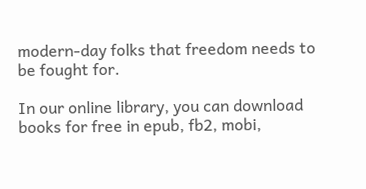modern-day folks that freedom needs to be fought for.

In our online library, you can download books for free in epub, fb2, mobi,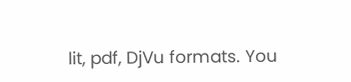lit, pdf, DjVu formats. You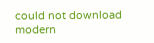could not download modern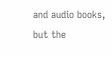and audio books, but the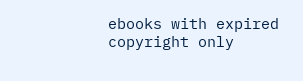ebooks with expired copyright only